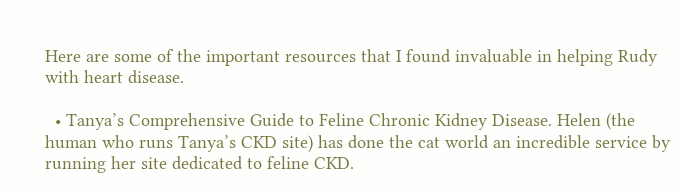Here are some of the important resources that I found invaluable in helping Rudy with heart disease.

  • Tanya’s Comprehensive Guide to Feline Chronic Kidney Disease. Helen (the human who runs Tanya’s CKD site) has done the cat world an incredible service by running her site dedicated to feline CKD.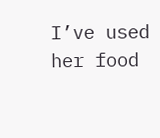I’ve used her food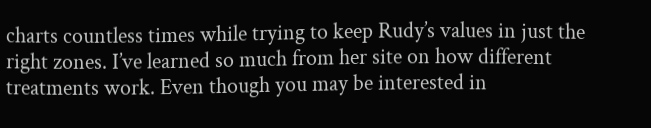charts countless times while trying to keep Rudy’s values in just the right zones. I’ve learned so much from her site on how different treatments work. Even though you may be interested in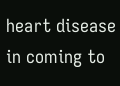heart disease in coming to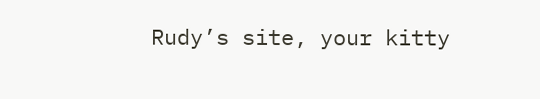Rudy’s site, your kitty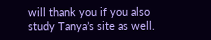will thank you if you also study Tanya’s site as well.